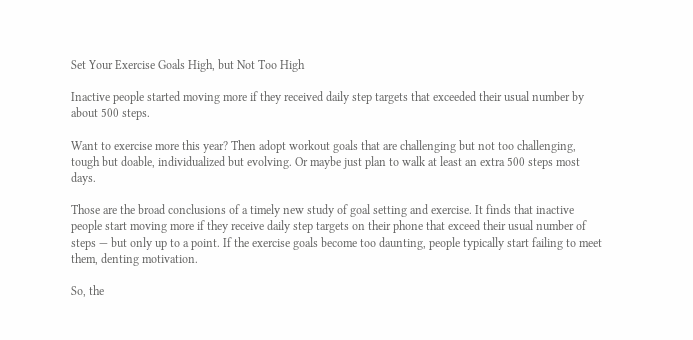Set Your Exercise Goals High, but Not Too High

Inactive people started moving more if they received daily step targets that exceeded their usual number by about 500 steps.

Want to exercise more this year? Then adopt workout goals that are challenging but not too challenging, tough but doable, individualized but evolving. Or maybe just plan to walk at least an extra 500 steps most days.

Those are the broad conclusions of a timely new study of goal setting and exercise. It finds that inactive people start moving more if they receive daily step targets on their phone that exceed their usual number of steps — but only up to a point. If the exercise goals become too daunting, people typically start failing to meet them, denting motivation.

So, the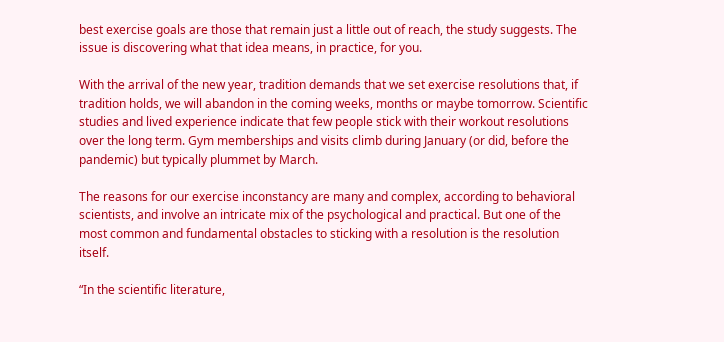best exercise goals are those that remain just a little out of reach, the study suggests. The issue is discovering what that idea means, in practice, for you.

With the arrival of the new year, tradition demands that we set exercise resolutions that, if tradition holds, we will abandon in the coming weeks, months or maybe tomorrow. Scientific studies and lived experience indicate that few people stick with their workout resolutions over the long term. Gym memberships and visits climb during January (or did, before the pandemic) but typically plummet by March.

The reasons for our exercise inconstancy are many and complex, according to behavioral scientists, and involve an intricate mix of the psychological and practical. But one of the most common and fundamental obstacles to sticking with a resolution is the resolution itself.

“In the scientific literature,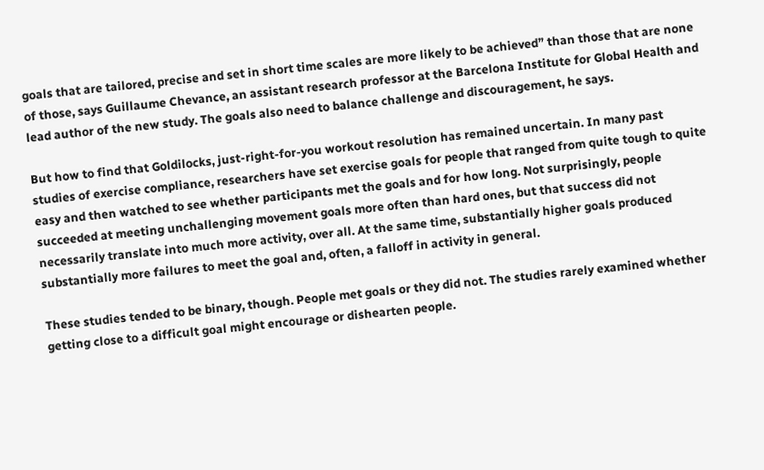goals that are tailored, precise and set in short time scales are more likely to be achieved” than those that are none of those, says Guillaume Chevance, an assistant research professor at the Barcelona Institute for Global Health and lead author of the new study. The goals also need to balance challenge and discouragement, he says.

But how to find that Goldilocks, just-right-for-you workout resolution has remained uncertain. In many past studies of exercise compliance, researchers have set exercise goals for people that ranged from quite tough to quite easy and then watched to see whether participants met the goals and for how long. Not surprisingly, people succeeded at meeting unchallenging movement goals more often than hard ones, but that success did not necessarily translate into much more activity, over all. At the same time, substantially higher goals produced substantially more failures to meet the goal and, often, a falloff in activity in general.

These studies tended to be binary, though. People met goals or they did not. The studies rarely examined whether getting close to a difficult goal might encourage or dishearten people.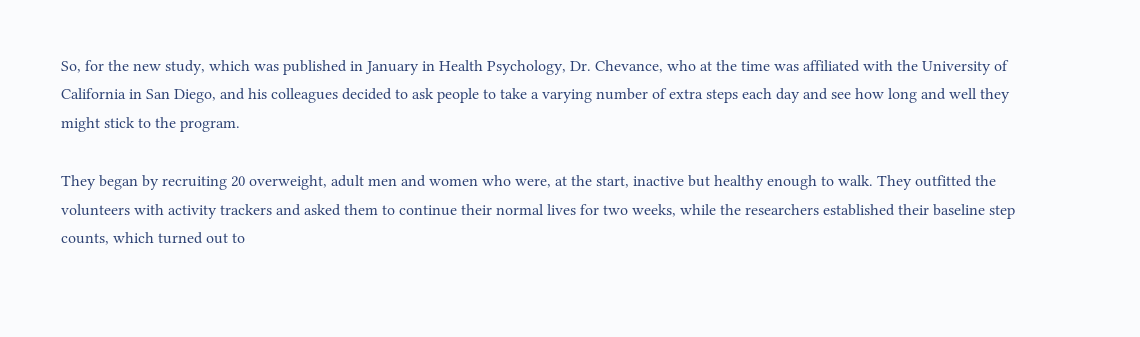So, for the new study, which was published in January in Health Psychology, Dr. Chevance, who at the time was affiliated with the University of California in San Diego, and his colleagues decided to ask people to take a varying number of extra steps each day and see how long and well they might stick to the program.

They began by recruiting 20 overweight, adult men and women who were, at the start, inactive but healthy enough to walk. They outfitted the volunteers with activity trackers and asked them to continue their normal lives for two weeks, while the researchers established their baseline step counts, which turned out to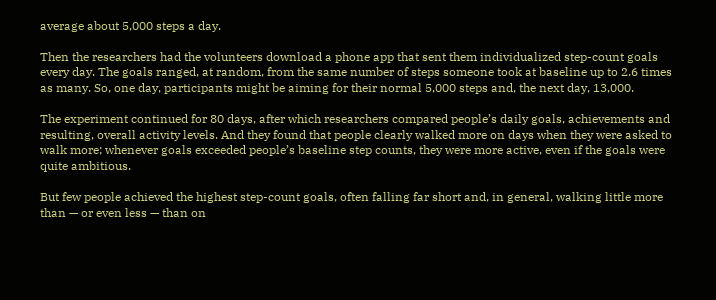average about 5,000 steps a day.

Then the researchers had the volunteers download a phone app that sent them individualized step-count goals every day. The goals ranged, at random, from the same number of steps someone took at baseline up to 2.6 times as many. So, one day, participants might be aiming for their normal 5,000 steps and, the next day, 13,000.

The experiment continued for 80 days, after which researchers compared people’s daily goals, achievements and resulting, overall activity levels. And they found that people clearly walked more on days when they were asked to walk more; whenever goals exceeded people’s baseline step counts, they were more active, even if the goals were quite ambitious.

But few people achieved the highest step-count goals, often falling far short and, in general, walking little more than — or even less — than on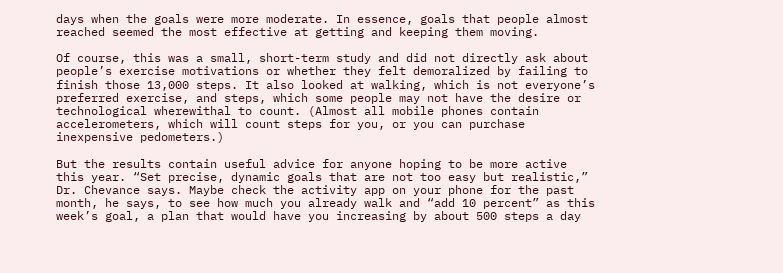days when the goals were more moderate. In essence, goals that people almost reached seemed the most effective at getting and keeping them moving.

Of course, this was a small, short-term study and did not directly ask about people’s exercise motivations or whether they felt demoralized by failing to finish those 13,000 steps. It also looked at walking, which is not everyone’s preferred exercise, and steps, which some people may not have the desire or technological wherewithal to count. (Almost all mobile phones contain accelerometers, which will count steps for you, or you can purchase inexpensive pedometers.)

But the results contain useful advice for anyone hoping to be more active this year. “Set precise, dynamic goals that are not too easy but realistic,” Dr. Chevance says. Maybe check the activity app on your phone for the past month, he says, to see how much you already walk and “add 10 percent” as this week’s goal, a plan that would have you increasing by about 500 steps a day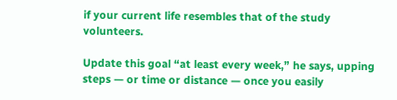if your current life resembles that of the study volunteers.

Update this goal “at least every week,” he says, upping steps — or time or distance — once you easily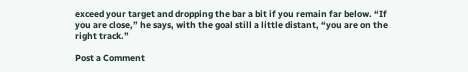exceed your target and dropping the bar a bit if you remain far below. “If you are close,” he says, with the goal still a little distant, “you are on the right track.”

Post a Comment